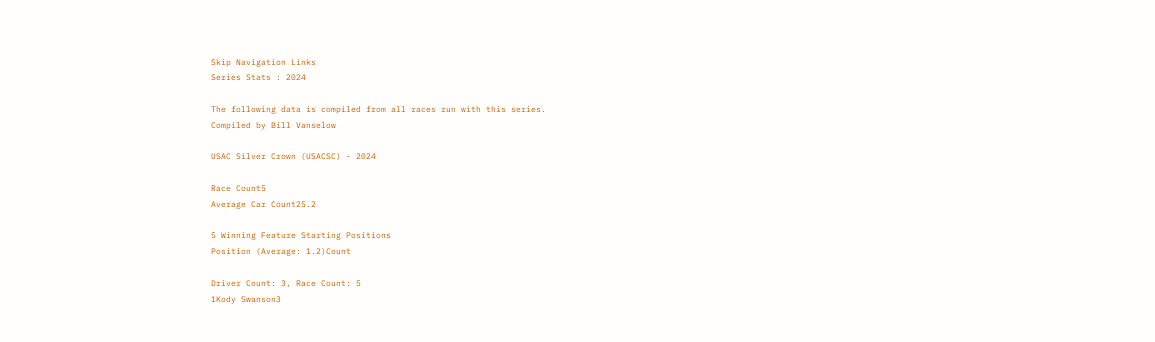Skip Navigation Links
Series Stats : 2024

The following data is compiled from all races run with this series.
Compiled by Bill Vanselow

USAC Silver Crown (USACSC) - 2024

Race Count5
Average Car Count25.2

5 Winning Feature Starting Positions
Position (Average: 1.2)Count

Driver Count: 3, Race Count: 5
1Kody Swanson3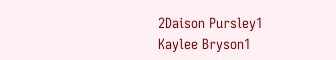2Daison Pursley1
Kaylee Bryson1